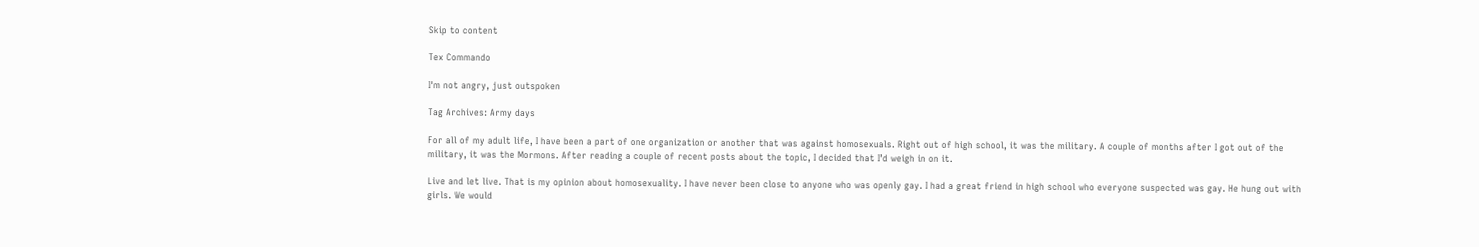Skip to content

Tex Commando

I'm not angry, just outspoken

Tag Archives: Army days

For all of my adult life, I have been a part of one organization or another that was against homosexuals. Right out of high school, it was the military. A couple of months after I got out of the military, it was the Mormons. After reading a couple of recent posts about the topic, I decided that I’d weigh in on it.

Live and let live. That is my opinion about homosexuality. I have never been close to anyone who was openly gay. I had a great friend in high school who everyone suspected was gay. He hung out with girls. We would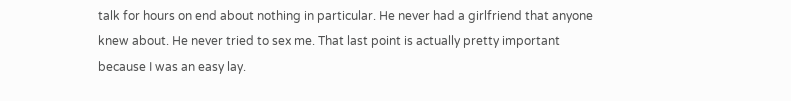talk for hours on end about nothing in particular. He never had a girlfriend that anyone knew about. He never tried to sex me. That last point is actually pretty important because I was an easy lay.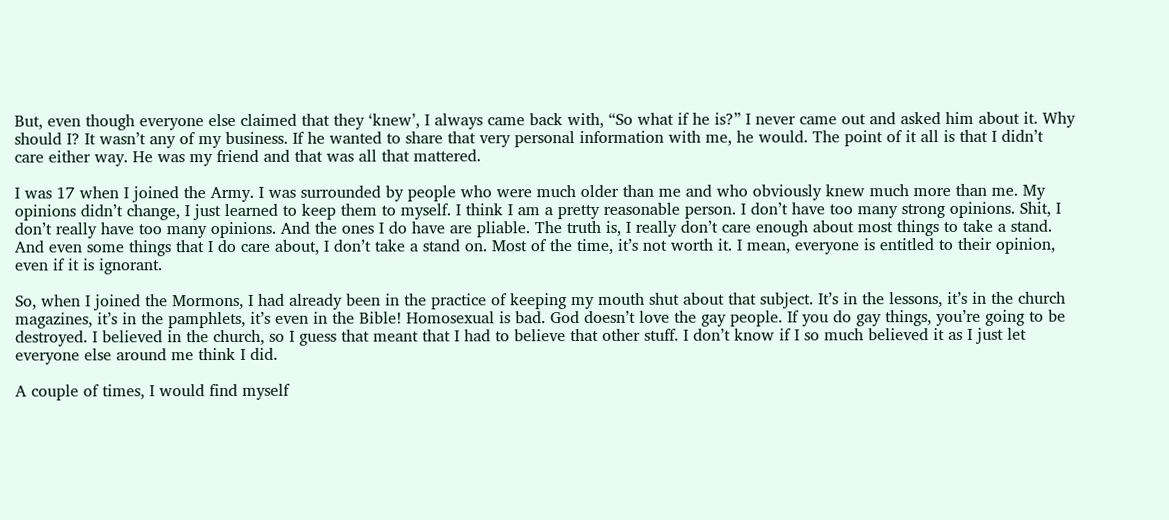But, even though everyone else claimed that they ‘knew’, I always came back with, “So what if he is?” I never came out and asked him about it. Why should I? It wasn’t any of my business. If he wanted to share that very personal information with me, he would. The point of it all is that I didn’t care either way. He was my friend and that was all that mattered.

I was 17 when I joined the Army. I was surrounded by people who were much older than me and who obviously knew much more than me. My opinions didn’t change, I just learned to keep them to myself. I think I am a pretty reasonable person. I don’t have too many strong opinions. Shit, I don’t really have too many opinions. And the ones I do have are pliable. The truth is, I really don’t care enough about most things to take a stand. And even some things that I do care about, I don’t take a stand on. Most of the time, it’s not worth it. I mean, everyone is entitled to their opinion, even if it is ignorant.

So, when I joined the Mormons, I had already been in the practice of keeping my mouth shut about that subject. It’s in the lessons, it’s in the church magazines, it’s in the pamphlets, it’s even in the Bible! Homosexual is bad. God doesn’t love the gay people. If you do gay things, you’re going to be destroyed. I believed in the church, so I guess that meant that I had to believe that other stuff. I don’t know if I so much believed it as I just let everyone else around me think I did.

A couple of times, I would find myself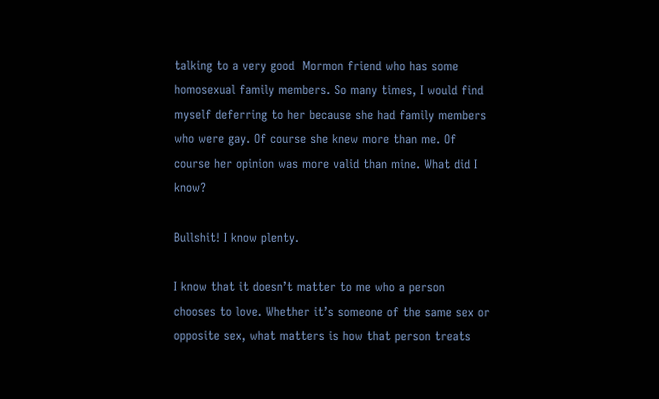talking to a very good  Mormon friend who has some homosexual family members. So many times, I would find myself deferring to her because she had family members who were gay. Of course she knew more than me. Of course her opinion was more valid than mine. What did I know?

Bullshit! I know plenty.

I know that it doesn’t matter to me who a person chooses to love. Whether it’s someone of the same sex or opposite sex, what matters is how that person treats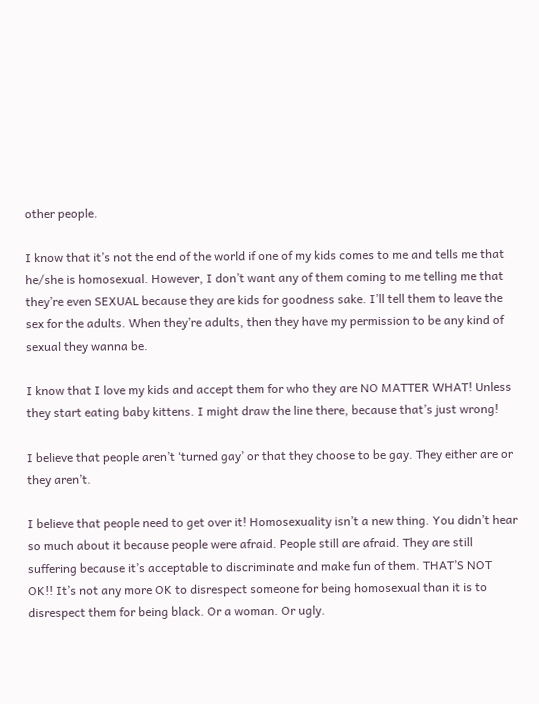other people.

I know that it’s not the end of the world if one of my kids comes to me and tells me that he/she is homosexual. However, I don’t want any of them coming to me telling me that they’re even SEXUAL because they are kids for goodness sake. I’ll tell them to leave the sex for the adults. When they’re adults, then they have my permission to be any kind of sexual they wanna be.

I know that I love my kids and accept them for who they are NO MATTER WHAT! Unless they start eating baby kittens. I might draw the line there, because that’s just wrong!

I believe that people aren’t ‘turned gay’ or that they choose to be gay. They either are or they aren’t.

I believe that people need to get over it! Homosexuality isn’t a new thing. You didn’t hear so much about it because people were afraid. People still are afraid. They are still suffering because it’s acceptable to discriminate and make fun of them. THAT’S NOT OK!! It’s not any more OK to disrespect someone for being homosexual than it is to disrespect them for being black. Or a woman. Or ugly.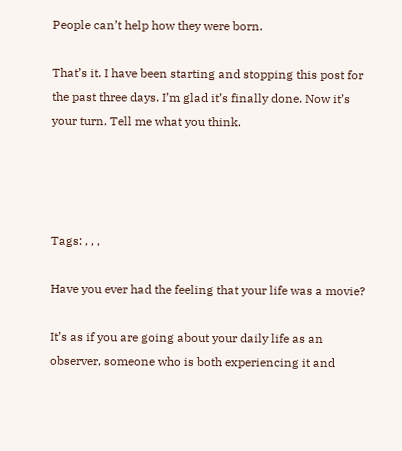People can’t help how they were born.

That’s it. I have been starting and stopping this post for the past three days. I’m glad it’s finally done. Now it’s your turn. Tell me what you think.




Tags: , , ,

Have you ever had the feeling that your life was a movie?

It’s as if you are going about your daily life as an observer, someone who is both experiencing it and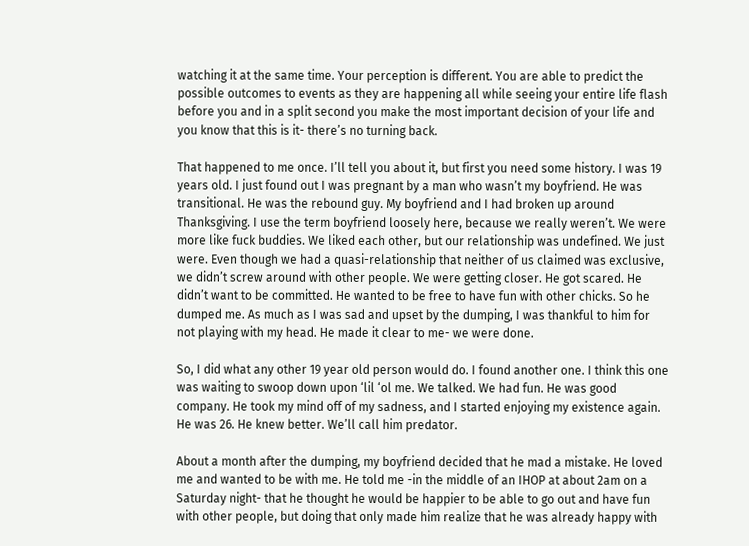watching it at the same time. Your perception is different. You are able to predict the possible outcomes to events as they are happening all while seeing your entire life flash before you and in a split second you make the most important decision of your life and you know that this is it- there’s no turning back.

That happened to me once. I’ll tell you about it, but first you need some history. I was 19 years old. I just found out I was pregnant by a man who wasn’t my boyfriend. He was transitional. He was the rebound guy. My boyfriend and I had broken up around Thanksgiving. I use the term boyfriend loosely here, because we really weren’t. We were more like fuck buddies. We liked each other, but our relationship was undefined. We just were. Even though we had a quasi-relationship that neither of us claimed was exclusive, we didn’t screw around with other people. We were getting closer. He got scared. He didn’t want to be committed. He wanted to be free to have fun with other chicks. So he dumped me. As much as I was sad and upset by the dumping, I was thankful to him for not playing with my head. He made it clear to me- we were done.

So, I did what any other 19 year old person would do. I found another one. I think this one was waiting to swoop down upon ‘lil ‘ol me. We talked. We had fun. He was good company. He took my mind off of my sadness, and I started enjoying my existence again.  He was 26. He knew better. We’ll call him predator.

About a month after the dumping, my boyfriend decided that he mad a mistake. He loved me and wanted to be with me. He told me -in the middle of an IHOP at about 2am on a Saturday night- that he thought he would be happier to be able to go out and have fun with other people, but doing that only made him realize that he was already happy with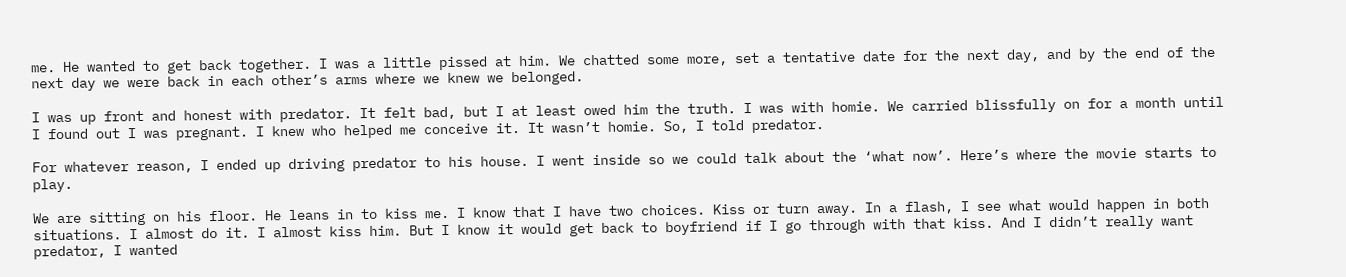me. He wanted to get back together. I was a little pissed at him. We chatted some more, set a tentative date for the next day, and by the end of the next day we were back in each other’s arms where we knew we belonged.

I was up front and honest with predator. It felt bad, but I at least owed him the truth. I was with homie. We carried blissfully on for a month until I found out I was pregnant. I knew who helped me conceive it. It wasn’t homie. So, I told predator.

For whatever reason, I ended up driving predator to his house. I went inside so we could talk about the ‘what now’. Here’s where the movie starts to play.

We are sitting on his floor. He leans in to kiss me. I know that I have two choices. Kiss or turn away. In a flash, I see what would happen in both situations. I almost do it. I almost kiss him. But I know it would get back to boyfriend if I go through with that kiss. And I didn’t really want predator, I wanted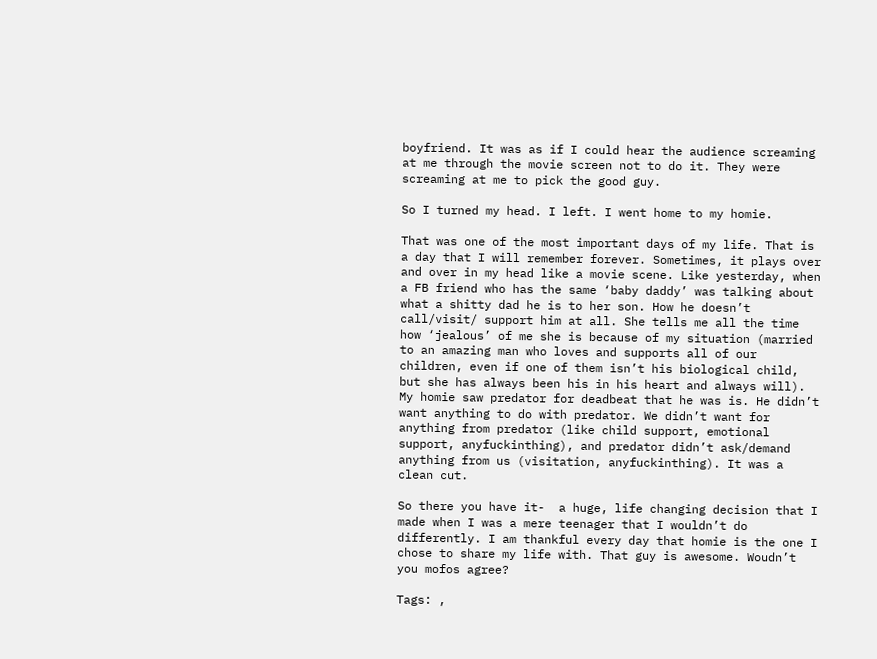boyfriend. It was as if I could hear the audience screaming at me through the movie screen not to do it. They were screaming at me to pick the good guy.

So I turned my head. I left. I went home to my homie.

That was one of the most important days of my life. That is a day that I will remember forever. Sometimes, it plays over and over in my head like a movie scene. Like yesterday, when a FB friend who has the same ‘baby daddy’ was talking about what a shitty dad he is to her son. How he doesn’t call/visit/ support him at all. She tells me all the time how ‘jealous’ of me she is because of my situation (married to an amazing man who loves and supports all of our children, even if one of them isn’t his biological child, but she has always been his in his heart and always will). My homie saw predator for deadbeat that he was is. He didn’t want anything to do with predator. We didn’t want for anything from predator (like child support, emotional support, anyfuckinthing), and predator didn’t ask/demand anything from us (visitation, anyfuckinthing). It was a clean cut.

So there you have it-  a huge, life changing decision that I made when I was a mere teenager that I wouldn’t do differently. I am thankful every day that homie is the one I chose to share my life with. That guy is awesome. Woudn’t you mofos agree?

Tags: ,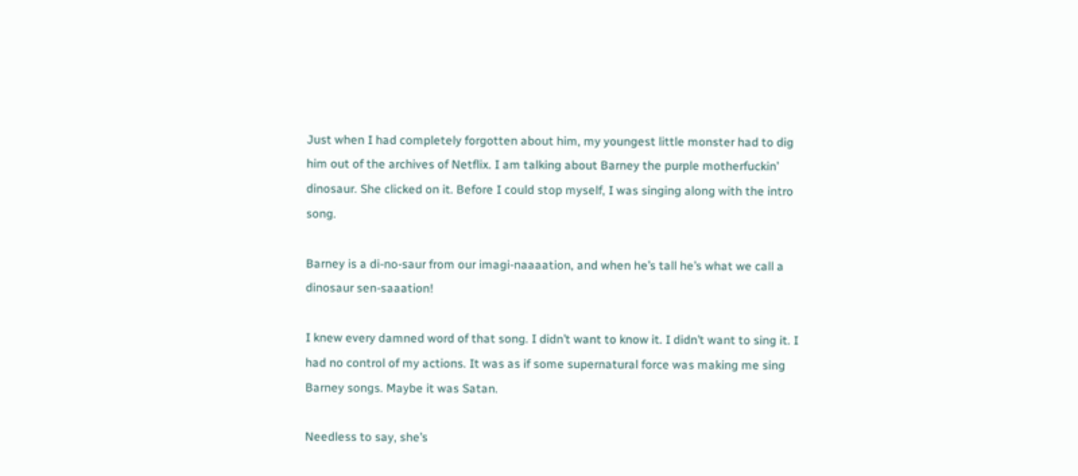Just when I had completely forgotten about him, my youngest little monster had to dig him out of the archives of Netflix. I am talking about Barney the purple motherfuckin’ dinosaur. She clicked on it. Before I could stop myself, I was singing along with the intro song.

Barney is a di-no-saur from our imagi-naaaation, and when he’s tall he’s what we call a dinosaur sen-saaation!

I knew every damned word of that song. I didn’t want to know it. I didn’t want to sing it. I had no control of my actions. It was as if some supernatural force was making me sing Barney songs. Maybe it was Satan.

Needless to say, she’s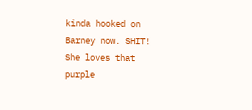kinda hooked on Barney now. SHIT! She loves that purple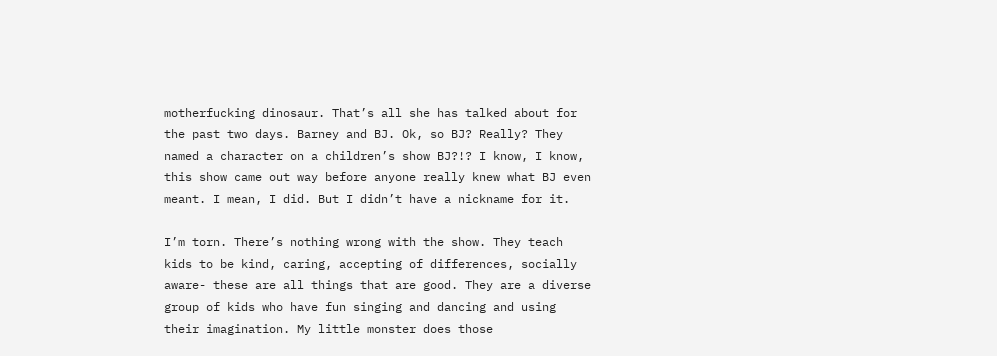motherfucking dinosaur. That’s all she has talked about for the past two days. Barney and BJ. Ok, so BJ? Really? They named a character on a children’s show BJ?!? I know, I know, this show came out way before anyone really knew what BJ even meant. I mean, I did. But I didn’t have a nickname for it.

I’m torn. There’s nothing wrong with the show. They teach kids to be kind, caring, accepting of differences, socially aware- these are all things that are good. They are a diverse group of kids who have fun singing and dancing and using their imagination. My little monster does those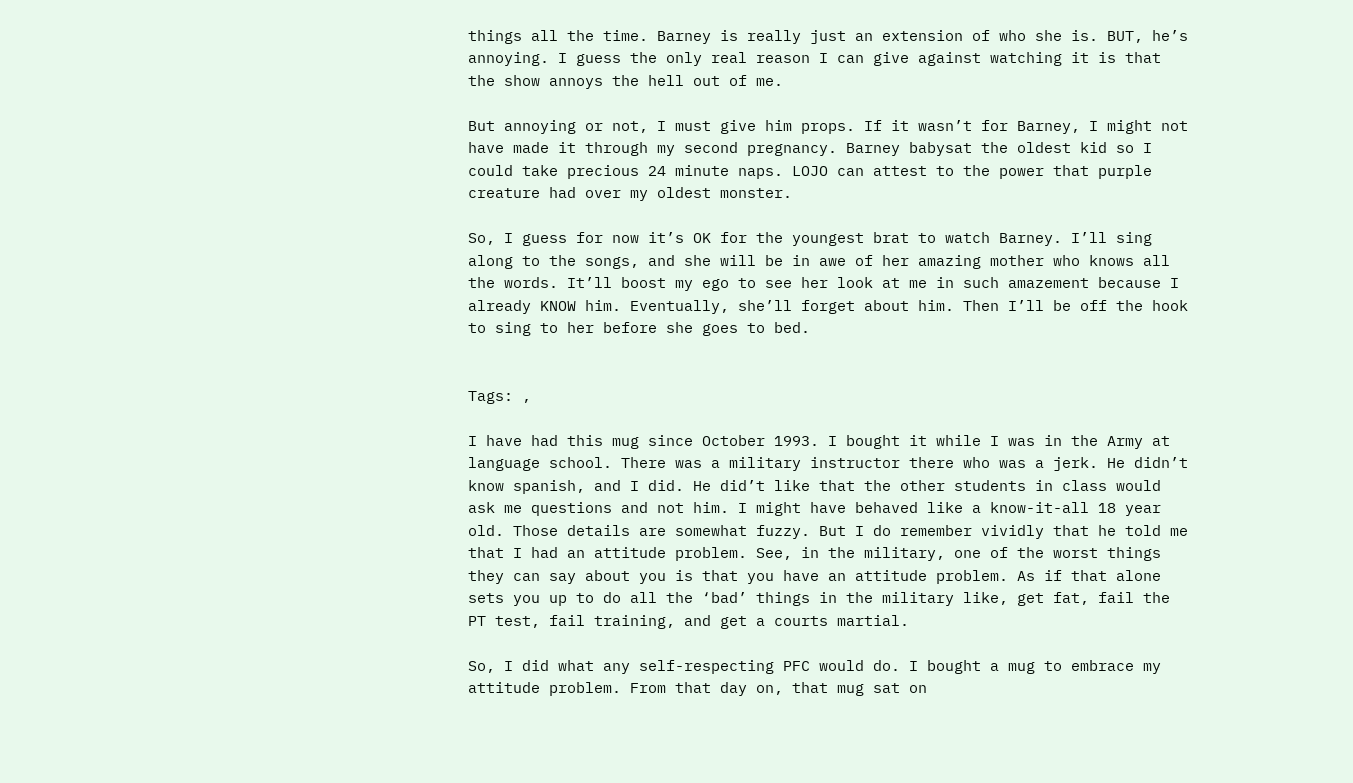things all the time. Barney is really just an extension of who she is. BUT, he’s annoying. I guess the only real reason I can give against watching it is that the show annoys the hell out of me.

But annoying or not, I must give him props. If it wasn’t for Barney, I might not have made it through my second pregnancy. Barney babysat the oldest kid so I could take precious 24 minute naps. LOJO can attest to the power that purple creature had over my oldest monster.

So, I guess for now it’s OK for the youngest brat to watch Barney. I’ll sing along to the songs, and she will be in awe of her amazing mother who knows all the words. It’ll boost my ego to see her look at me in such amazement because I already KNOW him. Eventually, she’ll forget about him. Then I’ll be off the hook to sing to her before she goes to bed.


Tags: ,

I have had this mug since October 1993. I bought it while I was in the Army at language school. There was a military instructor there who was a jerk. He didn’t know spanish, and I did. He did’t like that the other students in class would ask me questions and not him. I might have behaved like a know-it-all 18 year old. Those details are somewhat fuzzy. But I do remember vividly that he told me that I had an attitude problem. See, in the military, one of the worst things they can say about you is that you have an attitude problem. As if that alone sets you up to do all the ‘bad’ things in the military like, get fat, fail the PT test, fail training, and get a courts martial.

So, I did what any self-respecting PFC would do. I bought a mug to embrace my attitude problem. From that day on, that mug sat on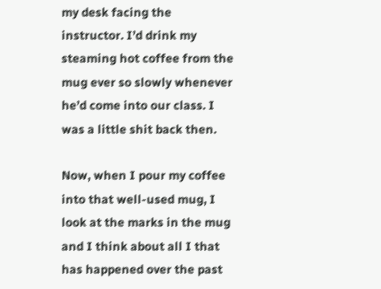my desk facing the instructor. I’d drink my steaming hot coffee from the mug ever so slowly whenever he’d come into our class. I was a little shit back then.

Now, when I pour my coffee into that well-used mug, I look at the marks in the mug and I think about all I that has happened over the past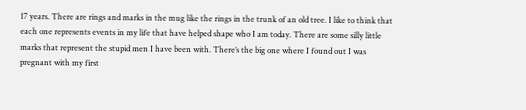17 years. There are rings and marks in the mug like the rings in the trunk of an old tree. I like to think that each one represents events in my life that have helped shape who I am today. There are some silly little marks that represent the stupid men I have been with. There’s the big one where I found out I was pregnant with my first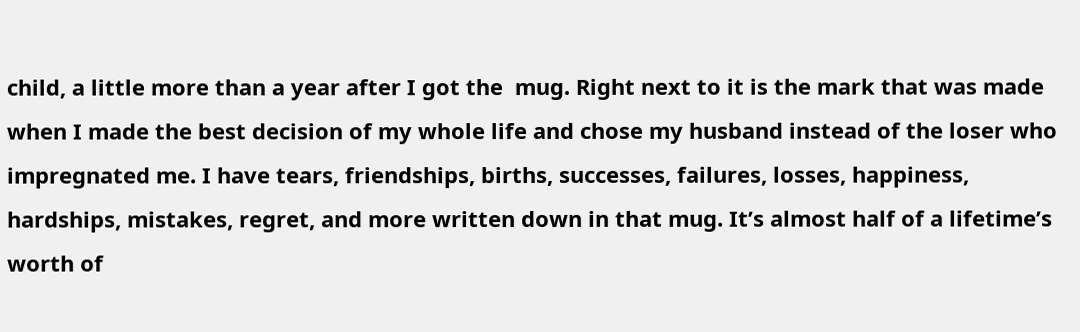child, a little more than a year after I got the  mug. Right next to it is the mark that was made when I made the best decision of my whole life and chose my husband instead of the loser who impregnated me. I have tears, friendships, births, successes, failures, losses, happiness, hardships, mistakes, regret, and more written down in that mug. It’s almost half of a lifetime’s worth of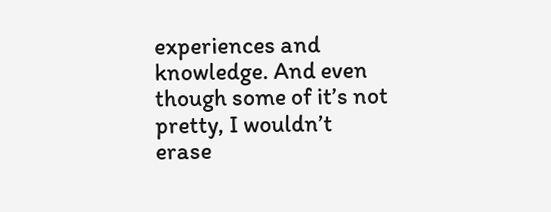experiences and knowledge. And even though some of it’s not pretty, I wouldn’t erase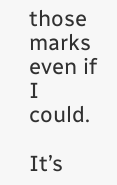those marks even if I could.

It’s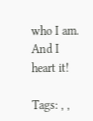who I am. And I heart it!

Tags: , ,